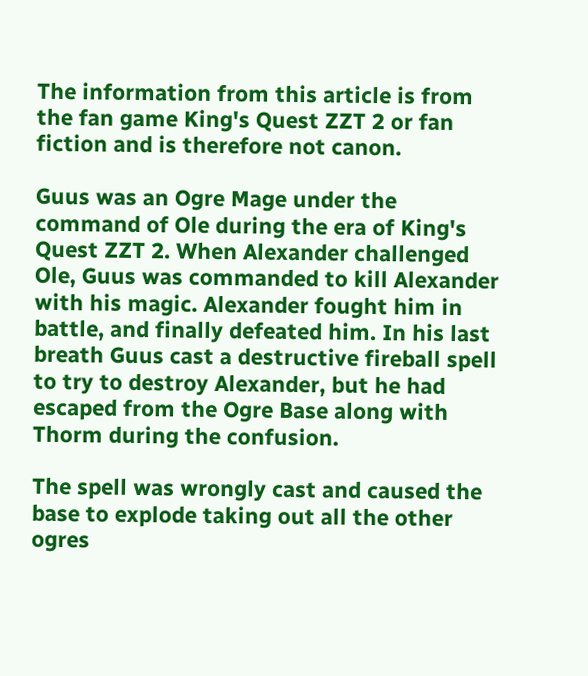The information from this article is from the fan game King's Quest ZZT 2 or fan fiction and is therefore not canon.

Guus was an Ogre Mage under the command of Ole during the era of King's Quest ZZT 2. When Alexander challenged Ole, Guus was commanded to kill Alexander with his magic. Alexander fought him in battle, and finally defeated him. In his last breath Guus cast a destructive fireball spell to try to destroy Alexander, but he had escaped from the Ogre Base along with Thorm during the confusion.

The spell was wrongly cast and caused the base to explode taking out all the other ogres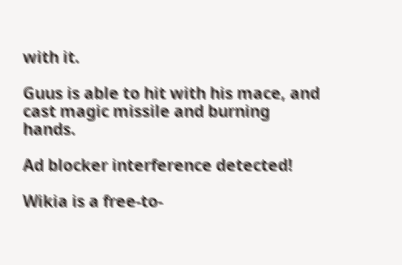with it.

Guus is able to hit with his mace, and cast magic missile and burning hands.

Ad blocker interference detected!

Wikia is a free-to-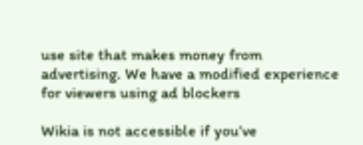use site that makes money from advertising. We have a modified experience for viewers using ad blockers

Wikia is not accessible if you’ve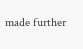made further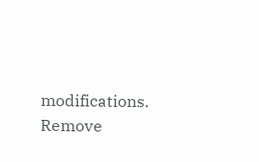modifications. Remove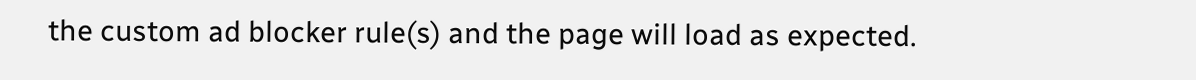the custom ad blocker rule(s) and the page will load as expected.